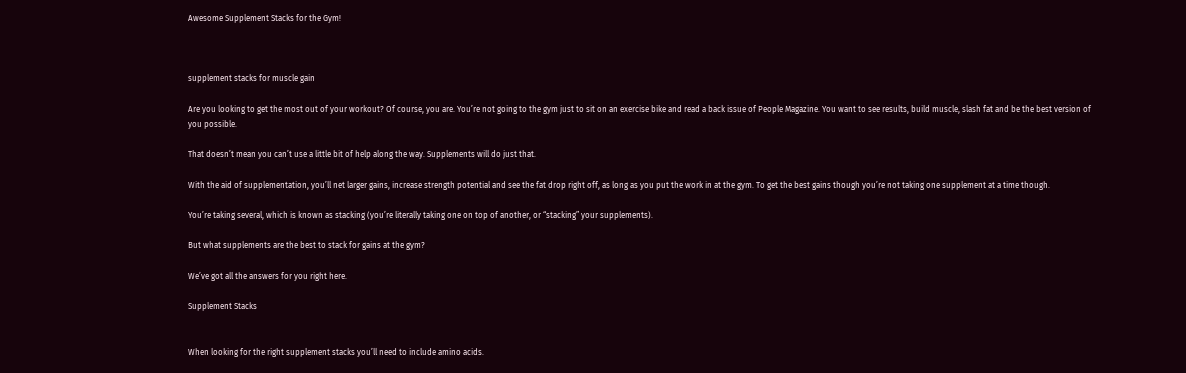Awesome Supplement Stacks for the Gym!



supplement stacks for muscle gain

Are you looking to get the most out of your workout? Of course, you are. You’re not going to the gym just to sit on an exercise bike and read a back issue of People Magazine. You want to see results, build muscle, slash fat and be the best version of you possible.

That doesn’t mean you can’t use a little bit of help along the way. Supplements will do just that.

With the aid of supplementation, you’ll net larger gains, increase strength potential and see the fat drop right off, as long as you put the work in at the gym. To get the best gains though you’re not taking one supplement at a time though.

You’re taking several, which is known as stacking (you’re literally taking one on top of another, or “stacking” your supplements).

But what supplements are the best to stack for gains at the gym?

We’ve got all the answers for you right here.

Supplement Stacks


When looking for the right supplement stacks you’ll need to include amino acids.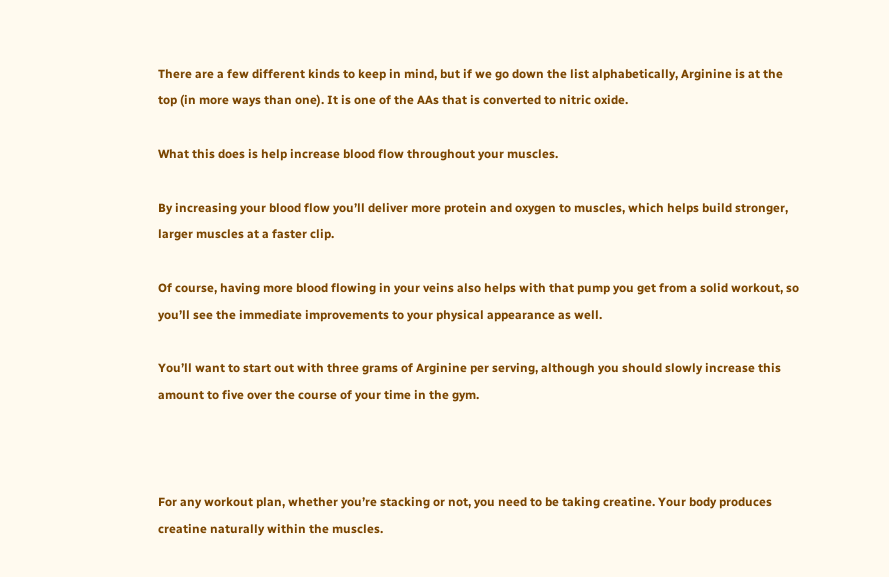There are a few different kinds to keep in mind, but if we go down the list alphabetically, Arginine is at the top (in more ways than one). It is one of the AAs that is converted to nitric oxide.

What this does is help increase blood flow throughout your muscles.

By increasing your blood flow you’ll deliver more protein and oxygen to muscles, which helps build stronger, larger muscles at a faster clip.

Of course, having more blood flowing in your veins also helps with that pump you get from a solid workout, so you’ll see the immediate improvements to your physical appearance as well.

You’ll want to start out with three grams of Arginine per serving, although you should slowly increase this amount to five over the course of your time in the gym.



For any workout plan, whether you’re stacking or not, you need to be taking creatine. Your body produces creatine naturally within the muscles.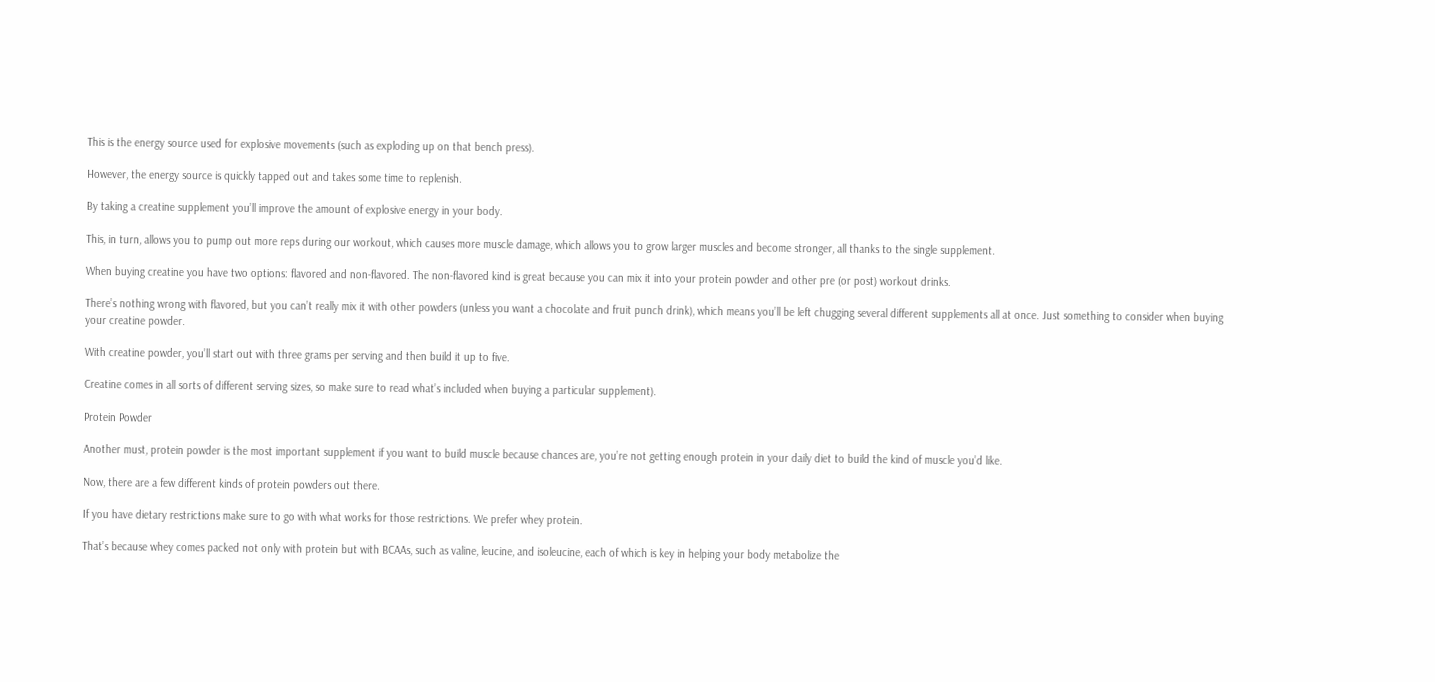This is the energy source used for explosive movements (such as exploding up on that bench press).

However, the energy source is quickly tapped out and takes some time to replenish.

By taking a creatine supplement you’ll improve the amount of explosive energy in your body.

This, in turn, allows you to pump out more reps during our workout, which causes more muscle damage, which allows you to grow larger muscles and become stronger, all thanks to the single supplement.

When buying creatine you have two options: flavored and non-flavored. The non-flavored kind is great because you can mix it into your protein powder and other pre (or post) workout drinks.

There’s nothing wrong with flavored, but you can’t really mix it with other powders (unless you want a chocolate and fruit punch drink), which means you’ll be left chugging several different supplements all at once. Just something to consider when buying your creatine powder.

With creatine powder, you’ll start out with three grams per serving and then build it up to five.

Creatine comes in all sorts of different serving sizes, so make sure to read what’s included when buying a particular supplement).

Protein Powder

Another must, protein powder is the most important supplement if you want to build muscle because chances are, you’re not getting enough protein in your daily diet to build the kind of muscle you’d like.

Now, there are a few different kinds of protein powders out there.

If you have dietary restrictions make sure to go with what works for those restrictions. We prefer whey protein.

That’s because whey comes packed not only with protein but with BCAAs, such as valine, leucine, and isoleucine, each of which is key in helping your body metabolize the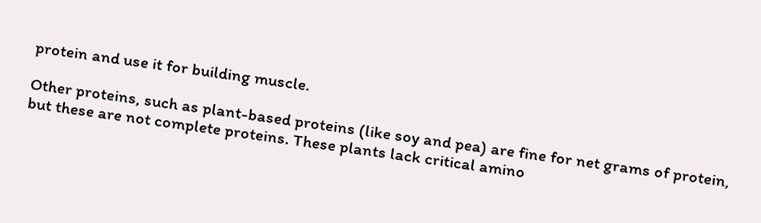protein and use it for building muscle.

Other proteins, such as plant-based proteins (like soy and pea) are fine for net grams of protein, but these are not complete proteins. These plants lack critical amino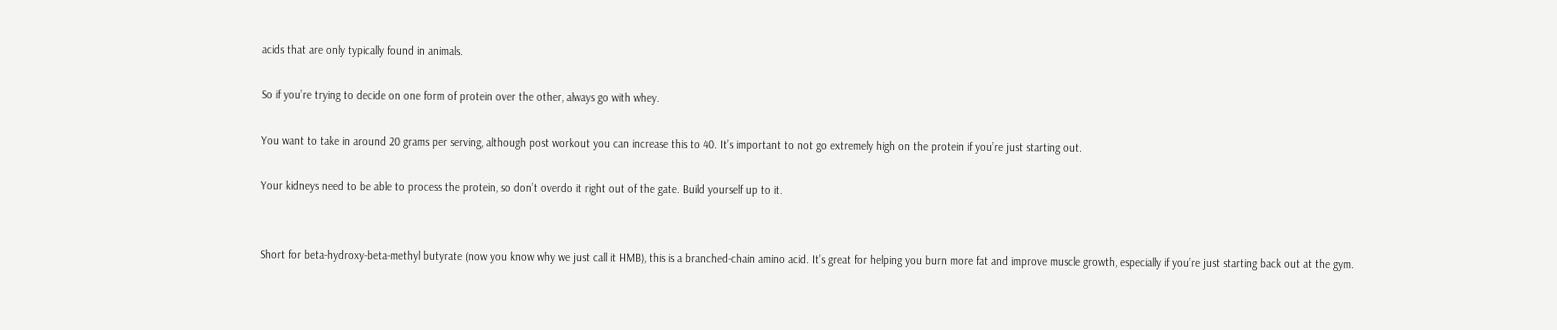acids that are only typically found in animals.

So if you’re trying to decide on one form of protein over the other, always go with whey.

You want to take in around 20 grams per serving, although post workout you can increase this to 40. It’s important to not go extremely high on the protein if you’re just starting out.

Your kidneys need to be able to process the protein, so don’t overdo it right out of the gate. Build yourself up to it.


Short for beta-hydroxy-beta-methyl butyrate (now you know why we just call it HMB), this is a branched-chain amino acid. It’s great for helping you burn more fat and improve muscle growth, especially if you’re just starting back out at the gym.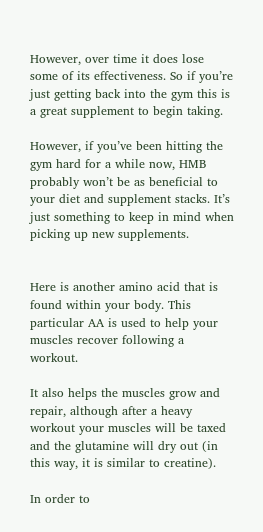However, over time it does lose some of its effectiveness. So if you’re just getting back into the gym this is a great supplement to begin taking.

However, if you’ve been hitting the gym hard for a while now, HMB probably won’t be as beneficial to your diet and supplement stacks. It’s just something to keep in mind when picking up new supplements.


Here is another amino acid that is found within your body. This particular AA is used to help your muscles recover following a workout.

It also helps the muscles grow and repair, although after a heavy workout your muscles will be taxed and the glutamine will dry out (in this way, it is similar to creatine).

In order to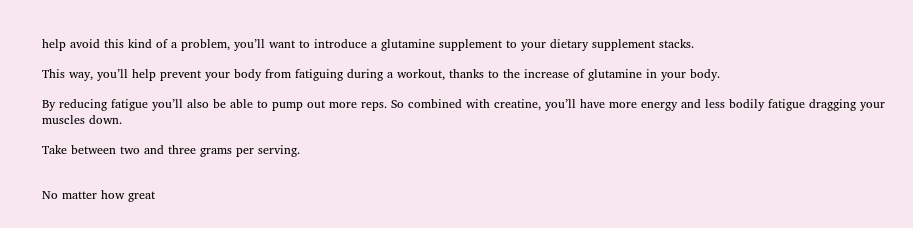help avoid this kind of a problem, you’ll want to introduce a glutamine supplement to your dietary supplement stacks.

This way, you’ll help prevent your body from fatiguing during a workout, thanks to the increase of glutamine in your body.

By reducing fatigue you’ll also be able to pump out more reps. So combined with creatine, you’ll have more energy and less bodily fatigue dragging your muscles down.

Take between two and three grams per serving.


No matter how great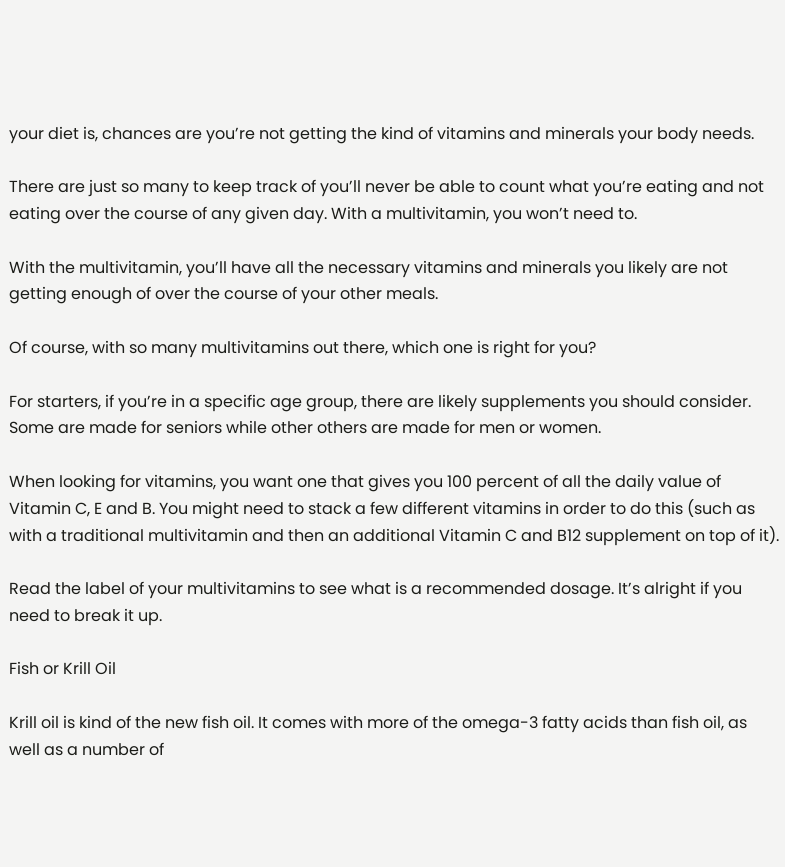your diet is, chances are you’re not getting the kind of vitamins and minerals your body needs.

There are just so many to keep track of you’ll never be able to count what you’re eating and not eating over the course of any given day. With a multivitamin, you won’t need to.

With the multivitamin, you’ll have all the necessary vitamins and minerals you likely are not getting enough of over the course of your other meals.

Of course, with so many multivitamins out there, which one is right for you?

For starters, if you’re in a specific age group, there are likely supplements you should consider. Some are made for seniors while other others are made for men or women.

When looking for vitamins, you want one that gives you 100 percent of all the daily value of Vitamin C, E and B. You might need to stack a few different vitamins in order to do this (such as with a traditional multivitamin and then an additional Vitamin C and B12 supplement on top of it).

Read the label of your multivitamins to see what is a recommended dosage. It’s alright if you need to break it up.

Fish or Krill Oil

Krill oil is kind of the new fish oil. It comes with more of the omega-3 fatty acids than fish oil, as well as a number of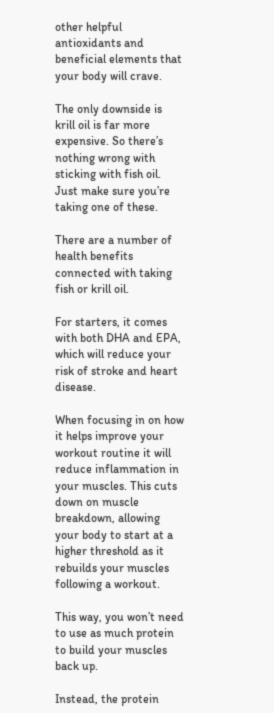other helpful antioxidants and beneficial elements that your body will crave.

The only downside is krill oil is far more expensive. So there’s nothing wrong with sticking with fish oil. Just make sure you’re taking one of these.

There are a number of health benefits connected with taking fish or krill oil.

For starters, it comes with both DHA and EPA, which will reduce your risk of stroke and heart disease.

When focusing in on how it helps improve your workout routine it will reduce inflammation in your muscles. This cuts down on muscle breakdown, allowing your body to start at a higher threshold as it rebuilds your muscles following a workout.

This way, you won’t need to use as much protein to build your muscles back up.

Instead, the protein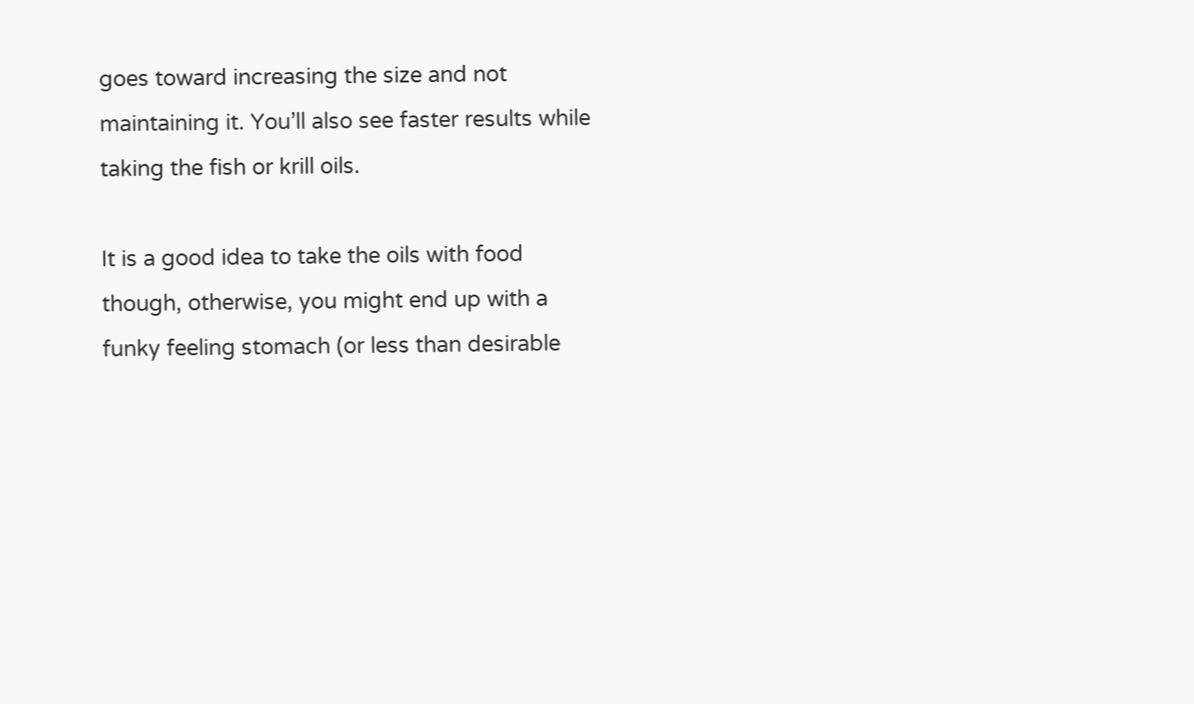goes toward increasing the size and not maintaining it. You’ll also see faster results while taking the fish or krill oils.

It is a good idea to take the oils with food though, otherwise, you might end up with a funky feeling stomach (or less than desirable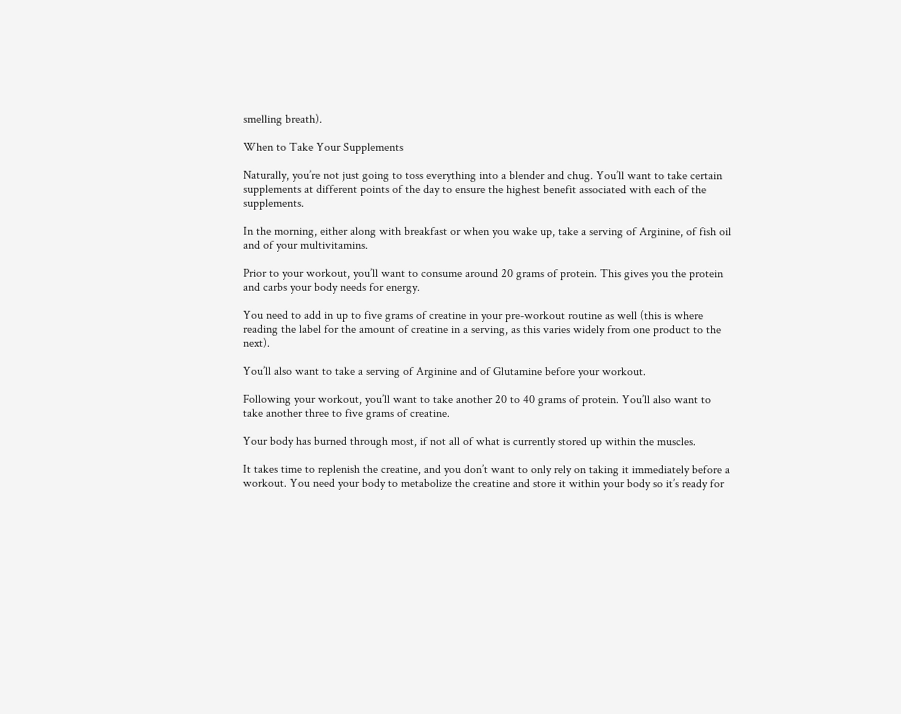smelling breath).

When to Take Your Supplements

Naturally, you’re not just going to toss everything into a blender and chug. You’ll want to take certain supplements at different points of the day to ensure the highest benefit associated with each of the supplements.

In the morning, either along with breakfast or when you wake up, take a serving of Arginine, of fish oil and of your multivitamins.

Prior to your workout, you’ll want to consume around 20 grams of protein. This gives you the protein and carbs your body needs for energy.

You need to add in up to five grams of creatine in your pre-workout routine as well (this is where reading the label for the amount of creatine in a serving, as this varies widely from one product to the next).

You’ll also want to take a serving of Arginine and of Glutamine before your workout.

Following your workout, you’ll want to take another 20 to 40 grams of protein. You’ll also want to take another three to five grams of creatine.

Your body has burned through most, if not all of what is currently stored up within the muscles.

It takes time to replenish the creatine, and you don’t want to only rely on taking it immediately before a workout. You need your body to metabolize the creatine and store it within your body so it’s ready for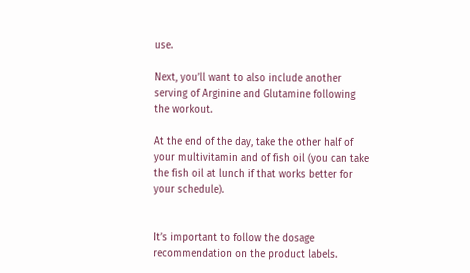use.

Next, you’ll want to also include another serving of Arginine and Glutamine following the workout.

At the end of the day, take the other half of your multivitamin and of fish oil (you can take the fish oil at lunch if that works better for your schedule).


It’s important to follow the dosage recommendation on the product labels.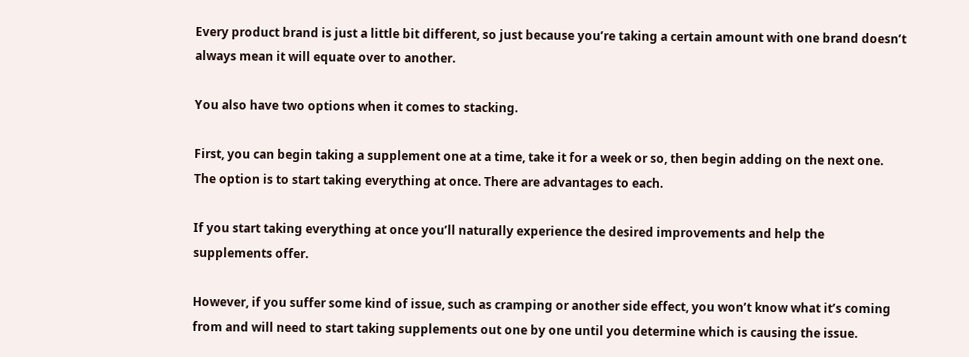Every product brand is just a little bit different, so just because you’re taking a certain amount with one brand doesn’t always mean it will equate over to another.

You also have two options when it comes to stacking.

First, you can begin taking a supplement one at a time, take it for a week or so, then begin adding on the next one. The option is to start taking everything at once. There are advantages to each.

If you start taking everything at once you’ll naturally experience the desired improvements and help the supplements offer.

However, if you suffer some kind of issue, such as cramping or another side effect, you won’t know what it’s coming from and will need to start taking supplements out one by one until you determine which is causing the issue.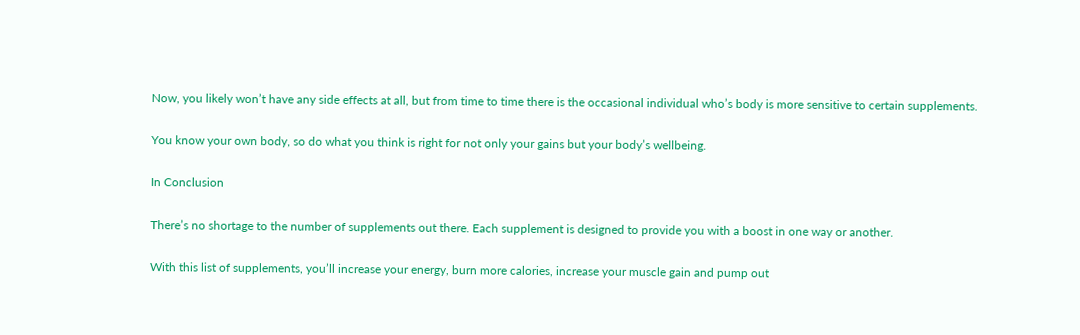Now, you likely won’t have any side effects at all, but from time to time there is the occasional individual who’s body is more sensitive to certain supplements.

You know your own body, so do what you think is right for not only your gains but your body’s wellbeing.

In Conclusion

There’s no shortage to the number of supplements out there. Each supplement is designed to provide you with a boost in one way or another.

With this list of supplements, you’ll increase your energy, burn more calories, increase your muscle gain and pump out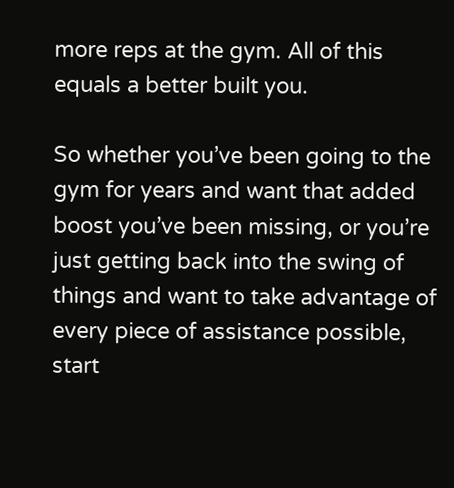more reps at the gym. All of this equals a better built you.

So whether you’ve been going to the gym for years and want that added boost you’ve been missing, or you’re just getting back into the swing of things and want to take advantage of every piece of assistance possible, start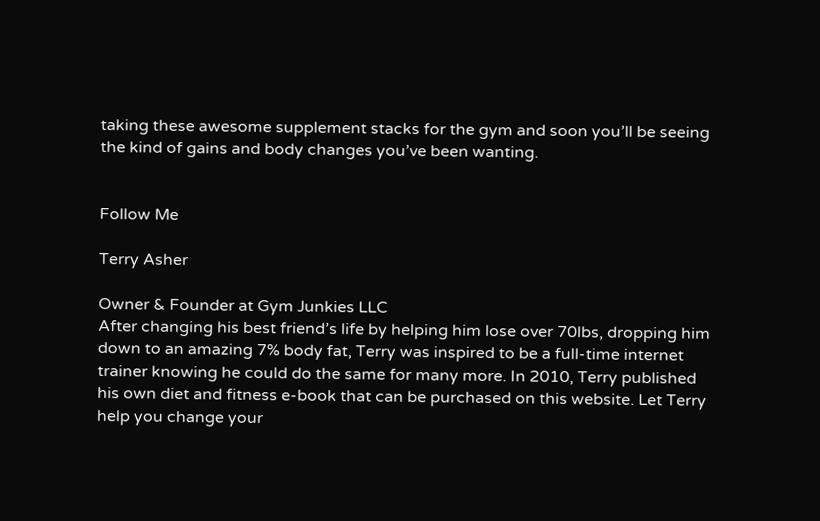taking these awesome supplement stacks for the gym and soon you’ll be seeing the kind of gains and body changes you’ve been wanting.


Follow Me

Terry Asher

Owner & Founder at Gym Junkies LLC
After changing his best friend’s life by helping him lose over 70lbs, dropping him down to an amazing 7% body fat, Terry was inspired to be a full-time internet trainer knowing he could do the same for many more. In 2010, Terry published his own diet and fitness e-book that can be purchased on this website. Let Terry help you change your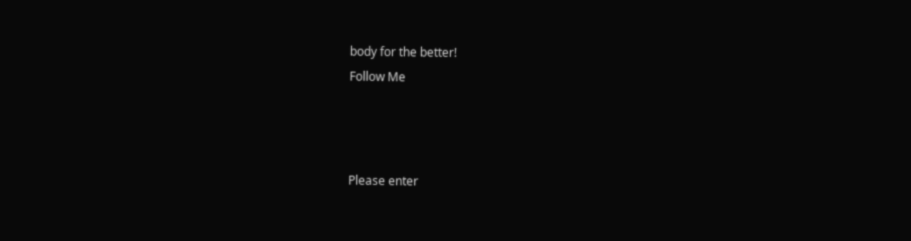body for the better!
Follow Me



Please enter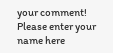your comment!
Please enter your name here